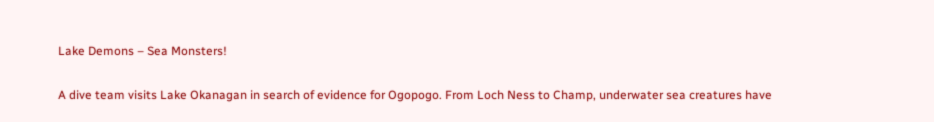Lake Demons – Sea Monsters!

A dive team visits Lake Okanagan in search of evidence for Ogopogo. From Loch Ness to Champ, underwater sea creatures have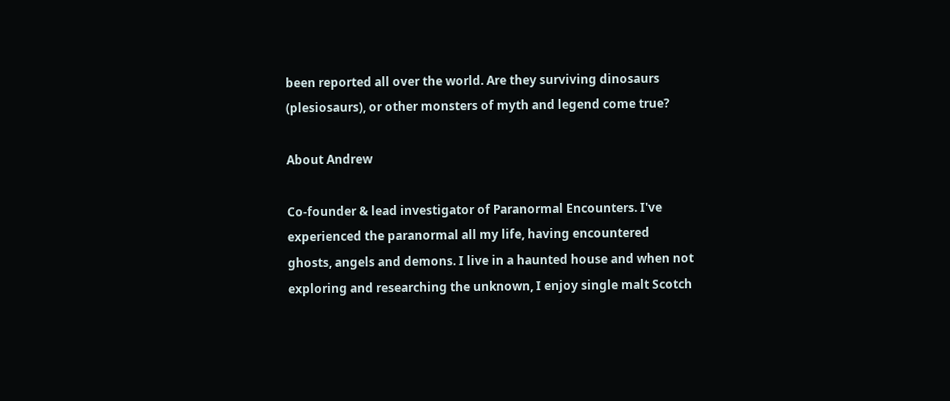been reported all over the world. Are they surviving dinosaurs (plesiosaurs), or other monsters of myth and legend come true?

About Andrew

Co-founder & lead investigator of Paranormal Encounters. I've experienced the paranormal all my life, having encountered ghosts, angels and demons. I live in a haunted house and when not exploring and researching the unknown, I enjoy single malt Scotch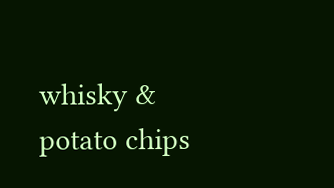whisky & potato chips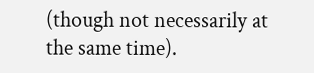(though not necessarily at the same time).